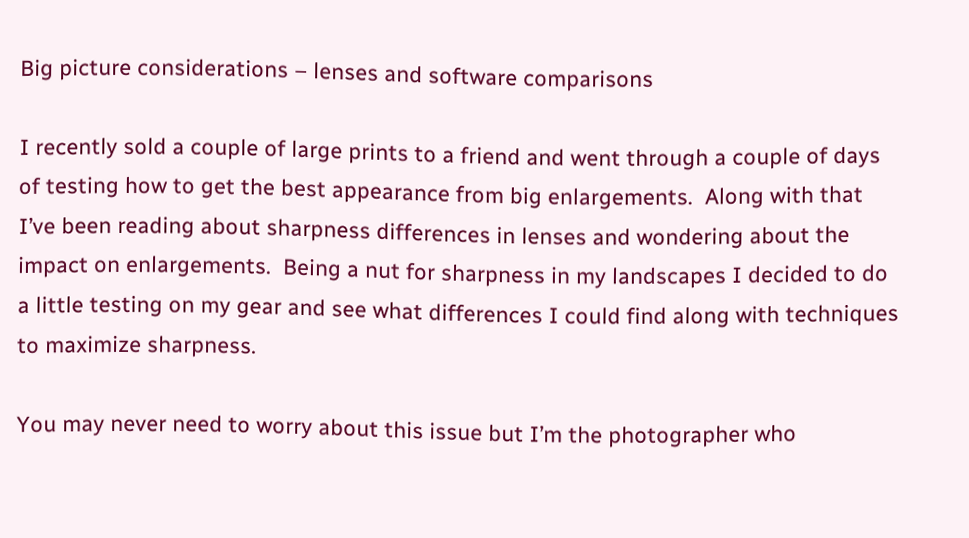Big picture considerations – lenses and software comparisons

I recently sold a couple of large prints to a friend and went through a couple of days of testing how to get the best appearance from big enlargements.  Along with that I’ve been reading about sharpness differences in lenses and wondering about the impact on enlargements.  Being a nut for sharpness in my landscapes I decided to do a little testing on my gear and see what differences I could find along with techniques to maximize sharpness.

You may never need to worry about this issue but I’m the photographer who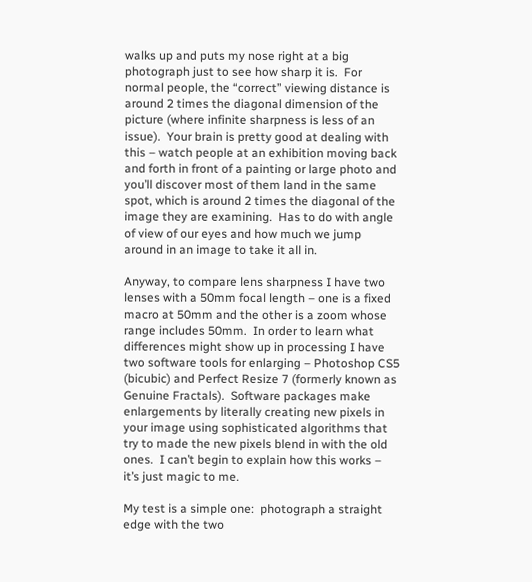walks up and puts my nose right at a big photograph just to see how sharp it is.  For normal people, the “correct” viewing distance is around 2 times the diagonal dimension of the picture (where infinite sharpness is less of an issue).  Your brain is pretty good at dealing with this – watch people at an exhibition moving back and forth in front of a painting or large photo and  you’ll discover most of them land in the same spot, which is around 2 times the diagonal of the image they are examining.  Has to do with angle of view of our eyes and how much we jump around in an image to take it all in.

Anyway, to compare lens sharpness I have two lenses with a 50mm focal length – one is a fixed macro at 50mm and the other is a zoom whose range includes 50mm.  In order to learn what differences might show up in processing I have two software tools for enlarging – Photoshop CS5 (bicubic) and Perfect Resize 7 (formerly known as Genuine Fractals).  Software packages make enlargements by literally creating new pixels in your image using sophisticated algorithms that try to made the new pixels blend in with the old ones.  I can’t begin to explain how this works – it’s just magic to me.

My test is a simple one:  photograph a straight edge with the two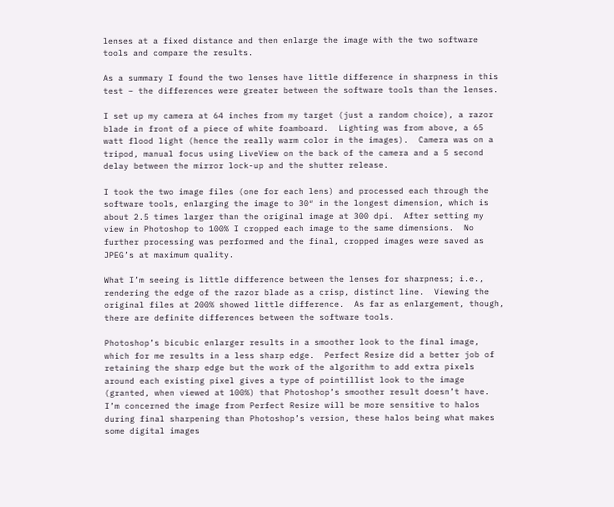lenses at a fixed distance and then enlarge the image with the two software tools and compare the results.

As a summary I found the two lenses have little difference in sharpness in this test – the differences were greater between the software tools than the lenses.

I set up my camera at 64 inches from my target (just a random choice), a razor blade in front of a piece of white foamboard.  Lighting was from above, a 65 watt flood light (hence the really warm color in the images).  Camera was on a tripod, manual focus using LiveView on the back of the camera and a 5 second delay between the mirror lock-up and the shutter release.

I took the two image files (one for each lens) and processed each through the software tools, enlarging the image to 30″ in the longest dimension, which is about 2.5 times larger than the original image at 300 dpi.  After setting my view in Photoshop to 100% I cropped each image to the same dimensions.  No further processing was performed and the final, cropped images were saved as JPEG’s at maximum quality.

What I’m seeing is little difference between the lenses for sharpness; i.e., rendering the edge of the razor blade as a crisp, distinct line.  Viewing the original files at 200% showed little difference.  As far as enlargement, though, there are definite differences between the software tools.

Photoshop’s bicubic enlarger results in a smoother look to the final image, which for me results in a less sharp edge.  Perfect Resize did a better job of retaining the sharp edge but the work of the algorithm to add extra pixels around each existing pixel gives a type of pointillist look to the image (granted, when viewed at 100%) that Photoshop’s smoother result doesn’t have.  I’m concerned the image from Perfect Resize will be more sensitive to halos during final sharpening than Photoshop’s version, these halos being what makes some digital images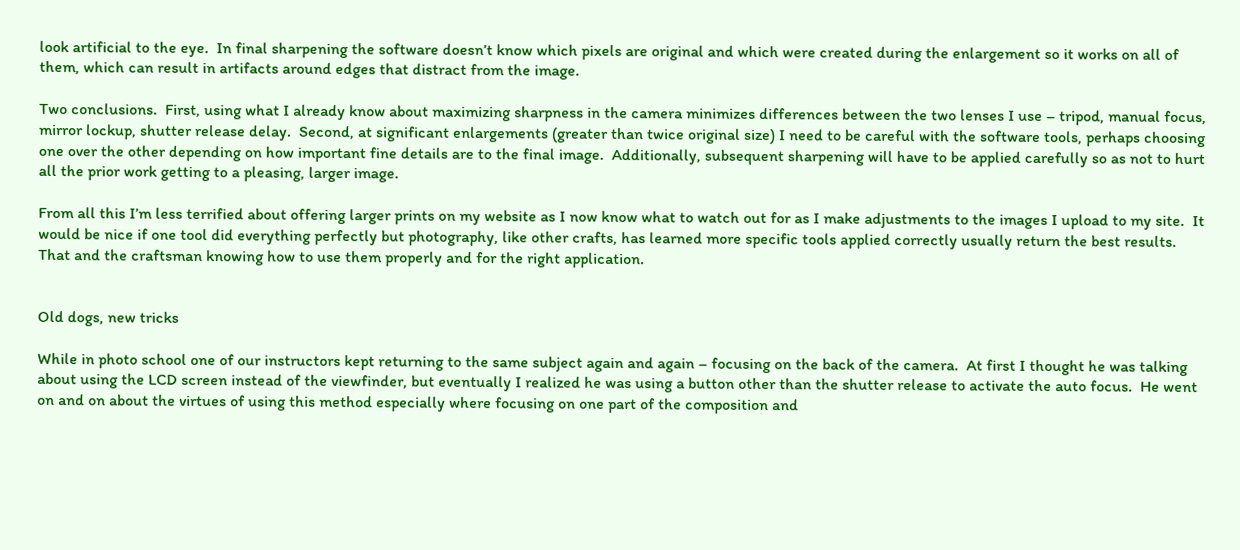look artificial to the eye.  In final sharpening the software doesn’t know which pixels are original and which were created during the enlargement so it works on all of them, which can result in artifacts around edges that distract from the image.

Two conclusions.  First, using what I already know about maximizing sharpness in the camera minimizes differences between the two lenses I use – tripod, manual focus, mirror lockup, shutter release delay.  Second, at significant enlargements (greater than twice original size) I need to be careful with the software tools, perhaps choosing one over the other depending on how important fine details are to the final image.  Additionally, subsequent sharpening will have to be applied carefully so as not to hurt all the prior work getting to a pleasing, larger image.

From all this I’m less terrified about offering larger prints on my website as I now know what to watch out for as I make adjustments to the images I upload to my site.  It would be nice if one tool did everything perfectly but photography, like other crafts, has learned more specific tools applied correctly usually return the best results.  That and the craftsman knowing how to use them properly and for the right application.


Old dogs, new tricks

While in photo school one of our instructors kept returning to the same subject again and again – focusing on the back of the camera.  At first I thought he was talking about using the LCD screen instead of the viewfinder, but eventually I realized he was using a button other than the shutter release to activate the auto focus.  He went on and on about the virtues of using this method especially where focusing on one part of the composition and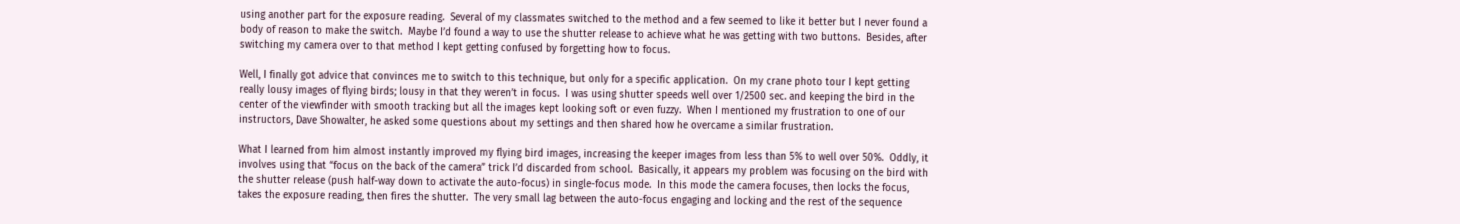using another part for the exposure reading.  Several of my classmates switched to the method and a few seemed to like it better but I never found a body of reason to make the switch.  Maybe I’d found a way to use the shutter release to achieve what he was getting with two buttons.  Besides, after switching my camera over to that method I kept getting confused by forgetting how to focus.

Well, I finally got advice that convinces me to switch to this technique, but only for a specific application.  On my crane photo tour I kept getting really lousy images of flying birds; lousy in that they weren’t in focus.  I was using shutter speeds well over 1/2500 sec. and keeping the bird in the center of the viewfinder with smooth tracking but all the images kept looking soft or even fuzzy.  When I mentioned my frustration to one of our instructors, Dave Showalter, he asked some questions about my settings and then shared how he overcame a similar frustration.

What I learned from him almost instantly improved my flying bird images, increasing the keeper images from less than 5% to well over 50%.  Oddly, it involves using that “focus on the back of the camera” trick I’d discarded from school.  Basically, it appears my problem was focusing on the bird with the shutter release (push half-way down to activate the auto-focus) in single-focus mode.  In this mode the camera focuses, then locks the focus, takes the exposure reading, then fires the shutter.  The very small lag between the auto-focus engaging and locking and the rest of the sequence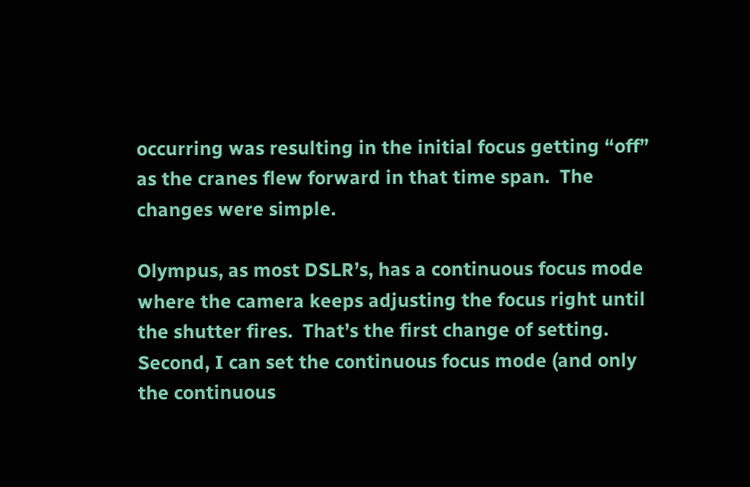occurring was resulting in the initial focus getting “off” as the cranes flew forward in that time span.  The changes were simple.

Olympus, as most DSLR’s, has a continuous focus mode where the camera keeps adjusting the focus right until the shutter fires.  That’s the first change of setting.  Second, I can set the continuous focus mode (and only the continuous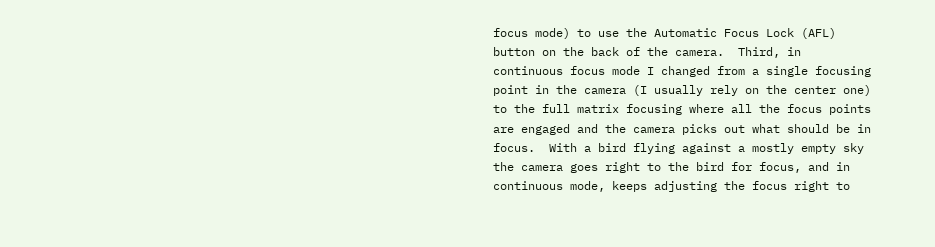focus mode) to use the Automatic Focus Lock (AFL) button on the back of the camera.  Third, in continuous focus mode I changed from a single focusing point in the camera (I usually rely on the center one) to the full matrix focusing where all the focus points are engaged and the camera picks out what should be in focus.  With a bird flying against a mostly empty sky the camera goes right to the bird for focus, and in continuous mode, keeps adjusting the focus right to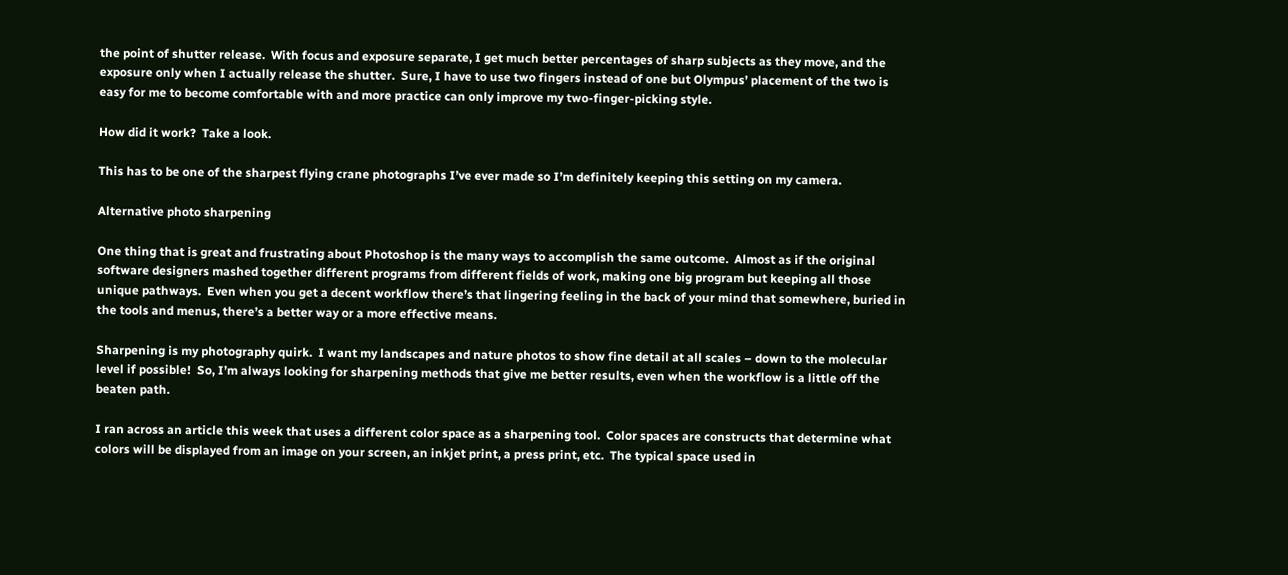the point of shutter release.  With focus and exposure separate, I get much better percentages of sharp subjects as they move, and the exposure only when I actually release the shutter.  Sure, I have to use two fingers instead of one but Olympus’ placement of the two is easy for me to become comfortable with and more practice can only improve my two-finger-picking style.

How did it work?  Take a look.

This has to be one of the sharpest flying crane photographs I’ve ever made so I’m definitely keeping this setting on my camera.

Alternative photo sharpening

One thing that is great and frustrating about Photoshop is the many ways to accomplish the same outcome.  Almost as if the original software designers mashed together different programs from different fields of work, making one big program but keeping all those unique pathways.  Even when you get a decent workflow there’s that lingering feeling in the back of your mind that somewhere, buried in the tools and menus, there’s a better way or a more effective means.

Sharpening is my photography quirk.  I want my landscapes and nature photos to show fine detail at all scales – down to the molecular level if possible!  So, I’m always looking for sharpening methods that give me better results, even when the workflow is a little off the beaten path.

I ran across an article this week that uses a different color space as a sharpening tool.  Color spaces are constructs that determine what colors will be displayed from an image on your screen, an inkjet print, a press print, etc.  The typical space used in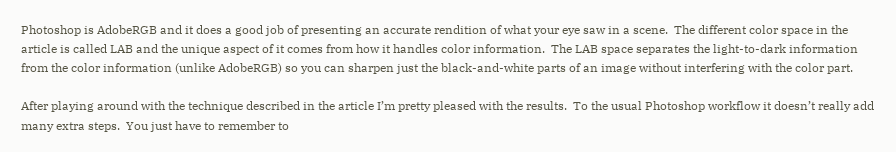Photoshop is AdobeRGB and it does a good job of presenting an accurate rendition of what your eye saw in a scene.  The different color space in the article is called LAB and the unique aspect of it comes from how it handles color information.  The LAB space separates the light-to-dark information from the color information (unlike AdobeRGB) so you can sharpen just the black-and-white parts of an image without interfering with the color part.

After playing around with the technique described in the article I’m pretty pleased with the results.  To the usual Photoshop workflow it doesn’t really add many extra steps.  You just have to remember to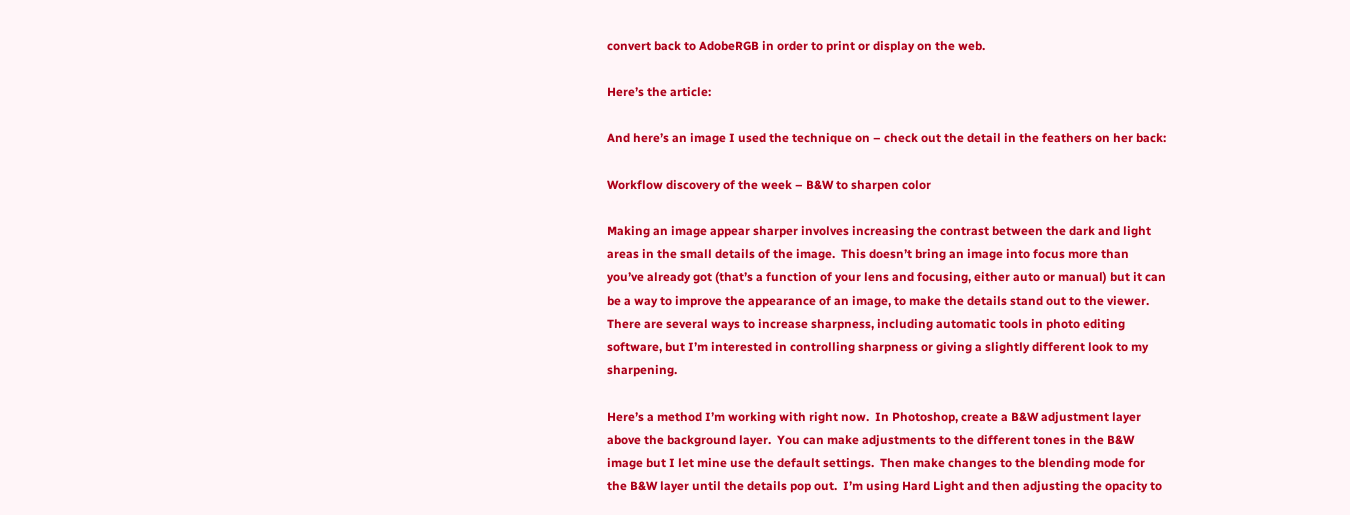convert back to AdobeRGB in order to print or display on the web.

Here’s the article:

And here’s an image I used the technique on – check out the detail in the feathers on her back:

Workflow discovery of the week – B&W to sharpen color

Making an image appear sharper involves increasing the contrast between the dark and light areas in the small details of the image.  This doesn’t bring an image into focus more than you’ve already got (that’s a function of your lens and focusing, either auto or manual) but it can be a way to improve the appearance of an image, to make the details stand out to the viewer.  There are several ways to increase sharpness, including automatic tools in photo editing software, but I’m interested in controlling sharpness or giving a slightly different look to my sharpening.

Here’s a method I’m working with right now.  In Photoshop, create a B&W adjustment layer above the background layer.  You can make adjustments to the different tones in the B&W image but I let mine use the default settings.  Then make changes to the blending mode for the B&W layer until the details pop out.  I’m using Hard Light and then adjusting the opacity to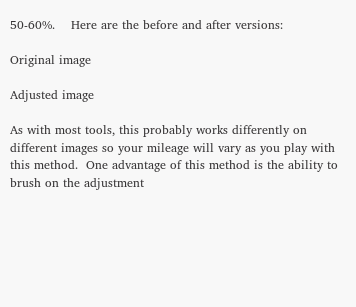50-60%.    Here are the before and after versions:

Original image

Adjusted image

As with most tools, this probably works differently on different images so your mileage will vary as you play with this method.  One advantage of this method is the ability to brush on the adjustment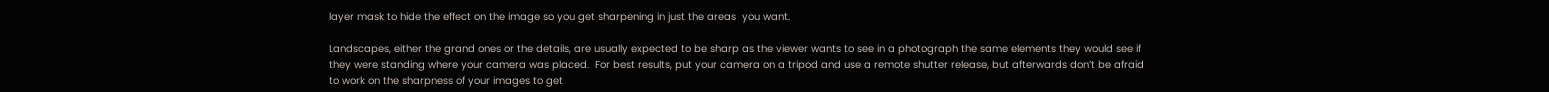layer mask to hide the effect on the image so you get sharpening in just the areas  you want.

Landscapes, either the grand ones or the details, are usually expected to be sharp as the viewer wants to see in a photograph the same elements they would see if they were standing where your camera was placed.  For best results, put your camera on a tripod and use a remote shutter release, but afterwards don’t be afraid to work on the sharpness of your images to get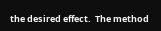the desired effect.  The method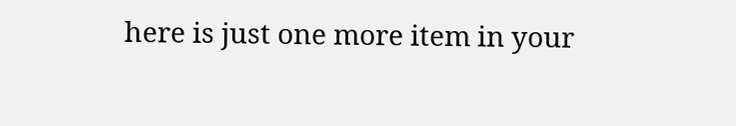here is just one more item in your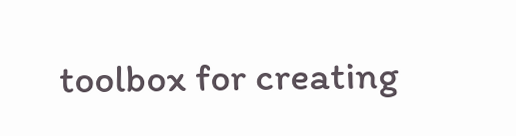toolbox for creating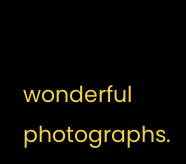wonderful photographs.